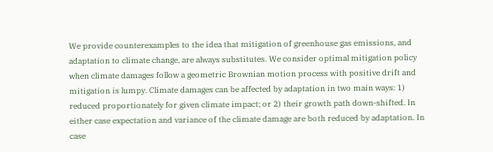We provide counterexamples to the idea that mitigation of greenhouse gas emissions, and adaptation to climate change, are always substitutes. We consider optimal mitigation policy when climate damages follow a geometric Brownian motion process with positive drift and mitigation is lumpy. Climate damages can be affected by adaptation in two main ways: 1) reduced proportionately for given climate impact; or 2) their growth path down-shifted. In either case expectation and variance of the climate damage are both reduced by adaptation. In case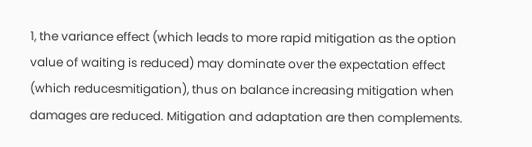1, the variance effect (which leads to more rapid mitigation as the option value of waiting is reduced) may dominate over the expectation effect (which reducesmitigation), thus on balance increasing mitigation when damages are reduced. Mitigation and adaptation are then complements.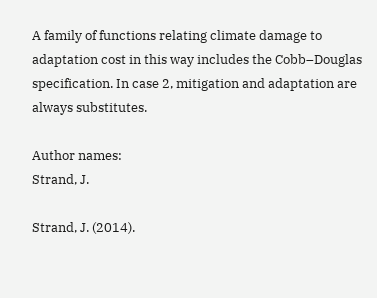A family of functions relating climate damage to adaptation cost in this way includes the Cobb–Douglas specification. In case 2, mitigation and adaptation are always substitutes.

Author names:
Strand, J.

Strand, J. (2014).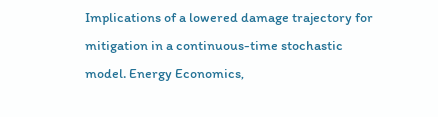Implications of a lowered damage trajectory for mitigation in a continuous-time stochastic model. Energy Economics,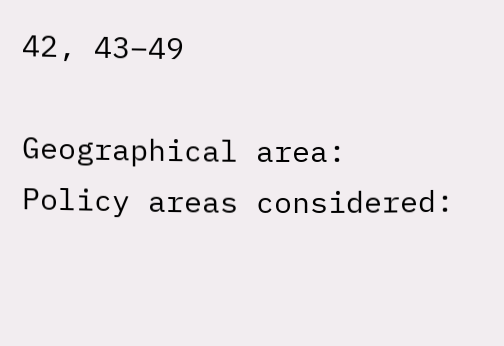42, 43–49

Geographical area:
Policy areas considered: